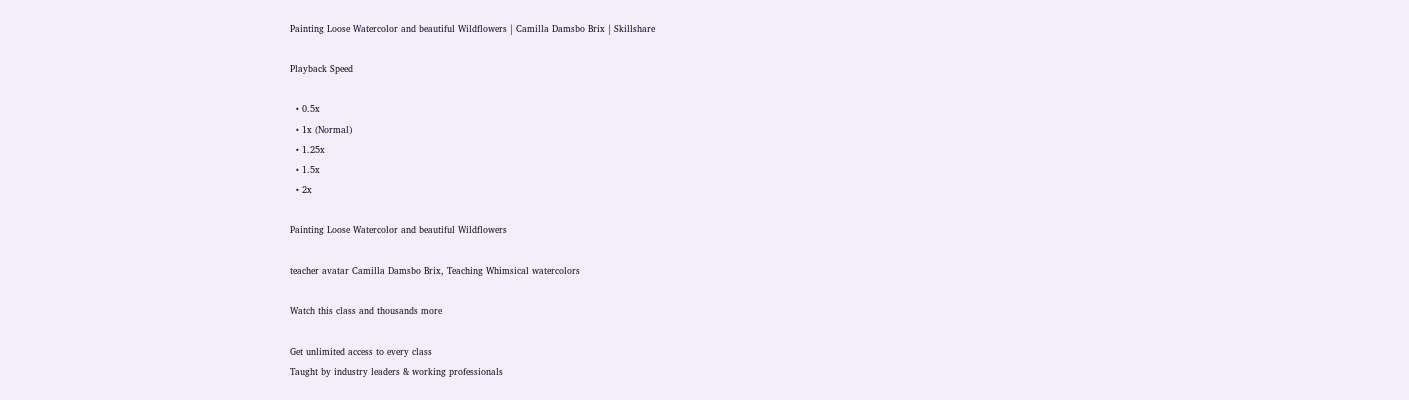Painting Loose Watercolor and beautiful Wildflowers | Camilla Damsbo Brix | Skillshare

Playback Speed

  • 0.5x
  • 1x (Normal)
  • 1.25x
  • 1.5x
  • 2x

Painting Loose Watercolor and beautiful Wildflowers

teacher avatar Camilla Damsbo Brix, Teaching Whimsical watercolors

Watch this class and thousands more

Get unlimited access to every class
Taught by industry leaders & working professionals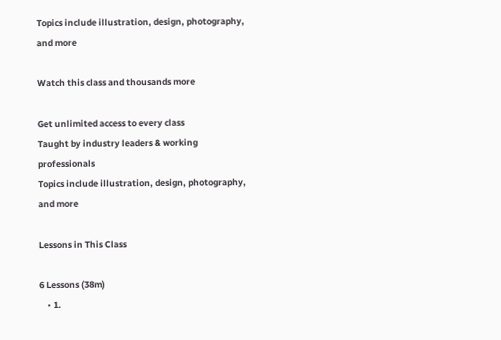Topics include illustration, design, photography, and more

Watch this class and thousands more

Get unlimited access to every class
Taught by industry leaders & working professionals
Topics include illustration, design, photography, and more

Lessons in This Class

6 Lessons (38m)
    • 1.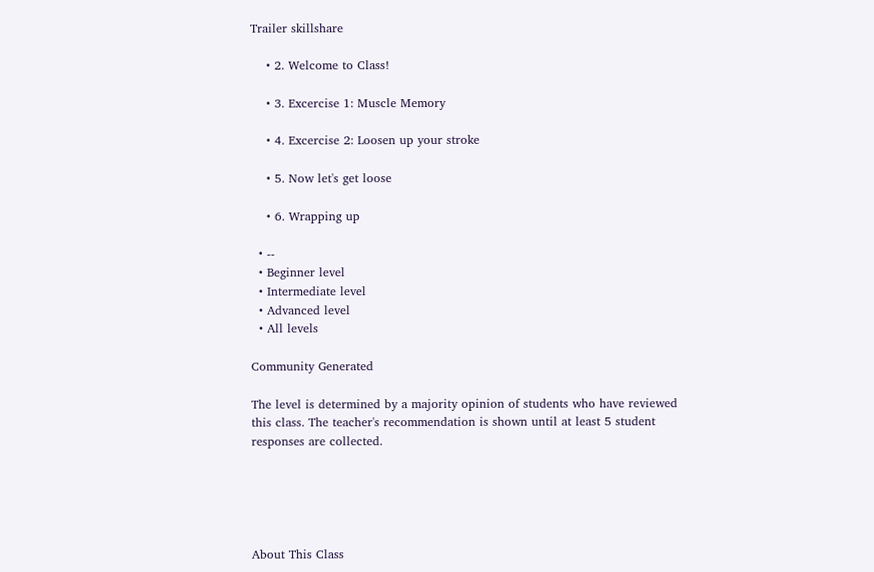Trailer skillshare

    • 2. Welcome to Class!

    • 3. Excercise 1: Muscle Memory

    • 4. Excercise 2: Loosen up your stroke

    • 5. Now let's get loose

    • 6. Wrapping up

  • --
  • Beginner level
  • Intermediate level
  • Advanced level
  • All levels

Community Generated

The level is determined by a majority opinion of students who have reviewed this class. The teacher's recommendation is shown until at least 5 student responses are collected.





About This Class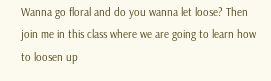Wanna go floral and do you wanna let loose? Then join me in this class where we are going to learn how to loosen up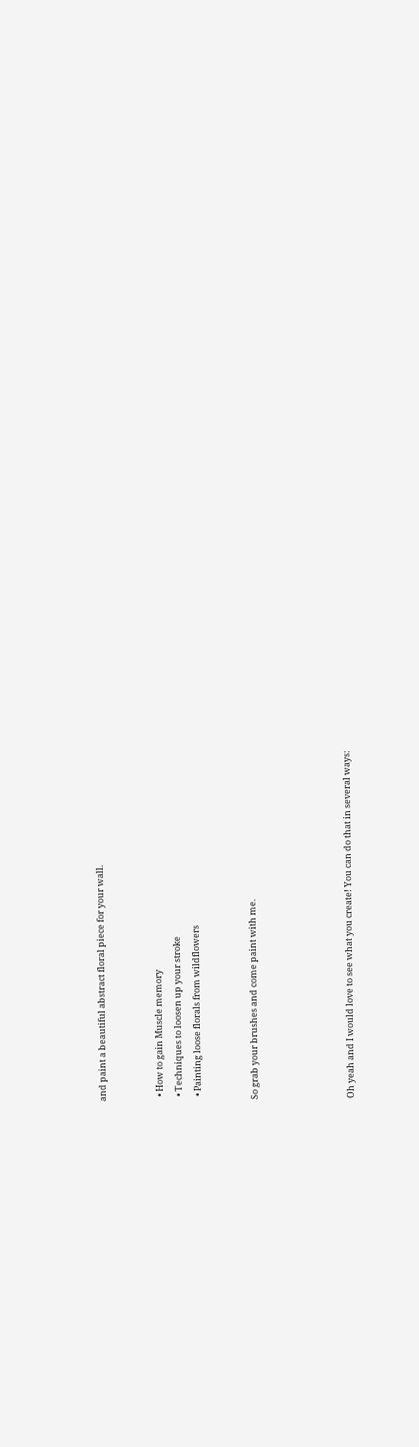and paint a beautiful abstract floral piece for your wall.


  • How to gain Muscle memory
  • Techniques to loosen up your stroke
  • Painting loose florals from wildflowers


So grab your brushes and come paint with me.




Oh yeah and I would love to see what you create! You can do that in several ways: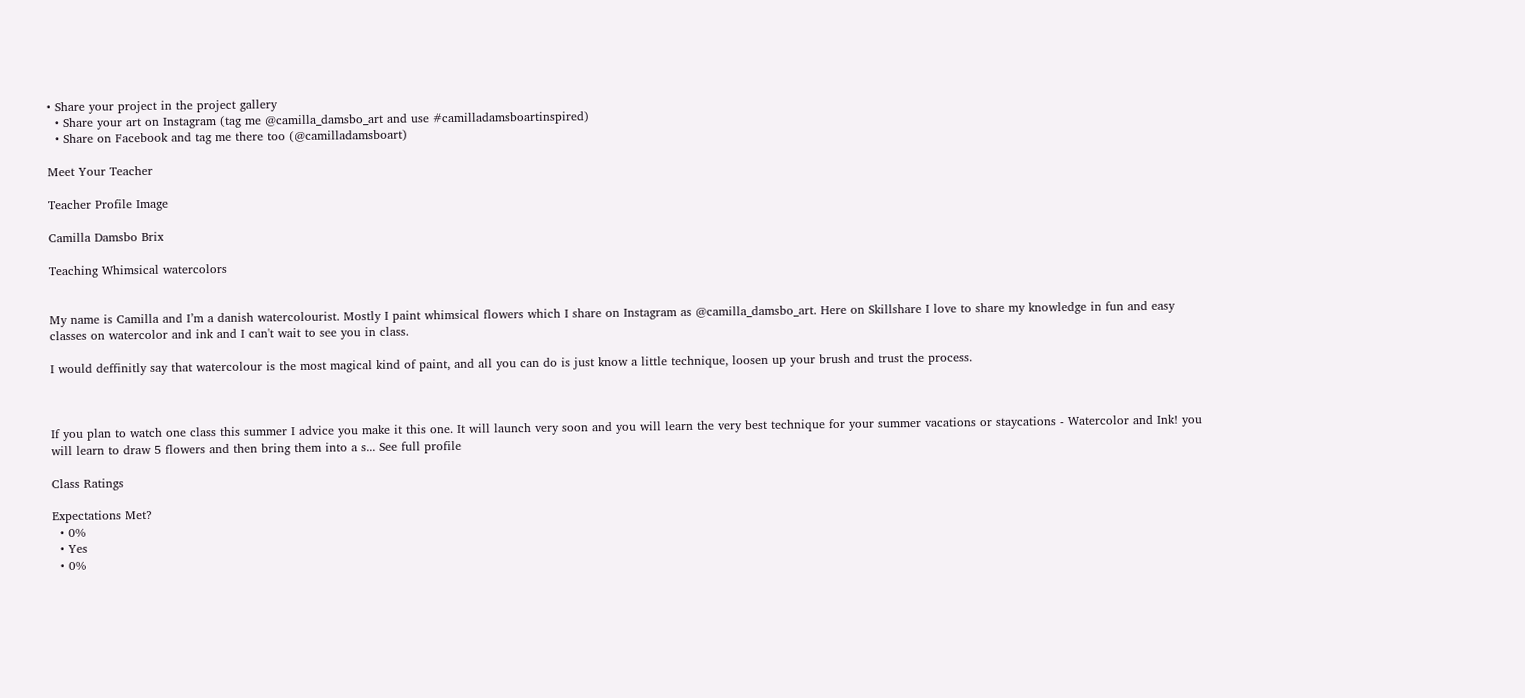• Share your project in the project gallery
  • Share your art on Instagram (tag me @camilla_damsbo_art and use #camilladamsboartinspired)
  • Share on Facebook and tag me there too (@camilladamsboart)

Meet Your Teacher

Teacher Profile Image

Camilla Damsbo Brix

Teaching Whimsical watercolors


My name is Camilla and I’m a danish watercolourist. Mostly I paint whimsical flowers which I share on Instagram as @camilla_damsbo_art. Here on Skillshare I love to share my knowledge in fun and easy classes on watercolor and ink and I can't wait to see you in class.

I would deffinitly say that watercolour is the most magical kind of paint, and all you can do is just know a little technique, loosen up your brush and trust the process.



If you plan to watch one class this summer I advice you make it this one. It will launch very soon and you will learn the very best technique for your summer vacations or staycations - Watercolor and Ink! you will learn to draw 5 flowers and then bring them into a s... See full profile

Class Ratings

Expectations Met?
  • 0%
  • Yes
  • 0%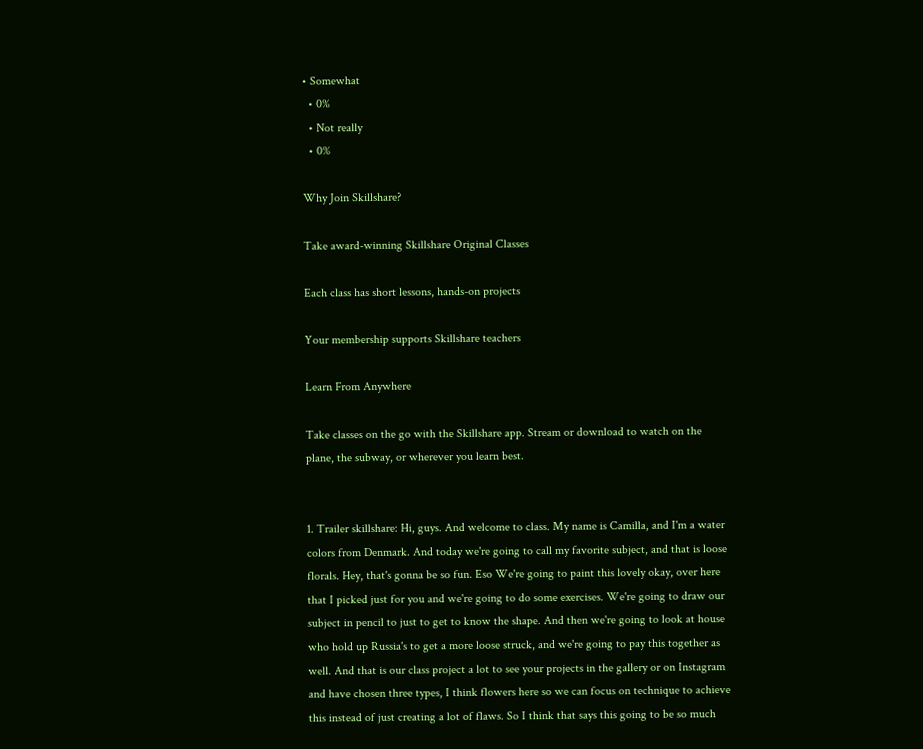• Somewhat
  • 0%
  • Not really
  • 0%

Why Join Skillshare?

Take award-winning Skillshare Original Classes

Each class has short lessons, hands-on projects

Your membership supports Skillshare teachers

Learn From Anywhere

Take classes on the go with the Skillshare app. Stream or download to watch on the plane, the subway, or wherever you learn best.


1. Trailer skillshare: Hi, guys. And welcome to class. My name is Camilla, and I'm a water colors from Denmark. And today we're going to call my favorite subject, and that is loose florals. Hey, that's gonna be so fun. Eso We're going to paint this lovely okay, over here that I picked just for you and we're going to do some exercises. We're going to draw our subject in pencil to just to get to know the shape. And then we're going to look at house who hold up Russia's to get a more loose struck, and we're going to pay this together as well. And that is our class project a lot to see your projects in the gallery or on Instagram and have chosen three types, I think flowers here so we can focus on technique to achieve this instead of just creating a lot of flaws. So I think that says this going to be so much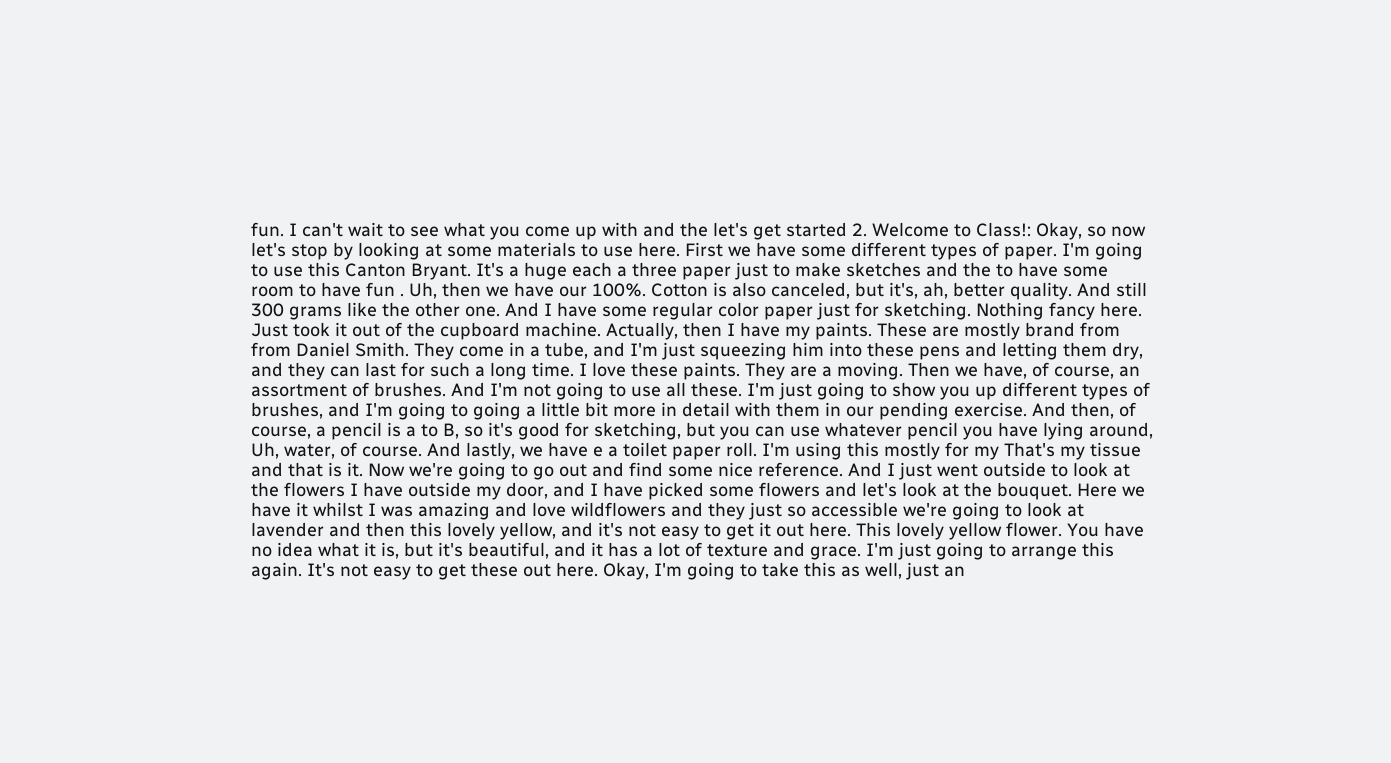fun. I can't wait to see what you come up with and the let's get started 2. Welcome to Class!: Okay, so now let's stop by looking at some materials to use here. First we have some different types of paper. I'm going to use this Canton Bryant. It's a huge each a three paper just to make sketches and the to have some room to have fun . Uh, then we have our 100%. Cotton is also canceled, but it's, ah, better quality. And still 300 grams like the other one. And I have some regular color paper just for sketching. Nothing fancy here. Just took it out of the cupboard machine. Actually, then I have my paints. These are mostly brand from from Daniel Smith. They come in a tube, and I'm just squeezing him into these pens and letting them dry, and they can last for such a long time. I love these paints. They are a moving. Then we have, of course, an assortment of brushes. And I'm not going to use all these. I'm just going to show you up different types of brushes, and I'm going to going a little bit more in detail with them in our pending exercise. And then, of course, a pencil is a to B, so it's good for sketching, but you can use whatever pencil you have lying around, Uh, water, of course. And lastly, we have e a toilet paper roll. I'm using this mostly for my That's my tissue and that is it. Now we're going to go out and find some nice reference. And I just went outside to look at the flowers I have outside my door, and I have picked some flowers and let's look at the bouquet. Here we have it whilst I was amazing and love wildflowers and they just so accessible we're going to look at lavender and then this lovely yellow, and it's not easy to get it out here. This lovely yellow flower. You have no idea what it is, but it's beautiful, and it has a lot of texture and grace. I'm just going to arrange this again. It's not easy to get these out here. Okay, I'm going to take this as well, just an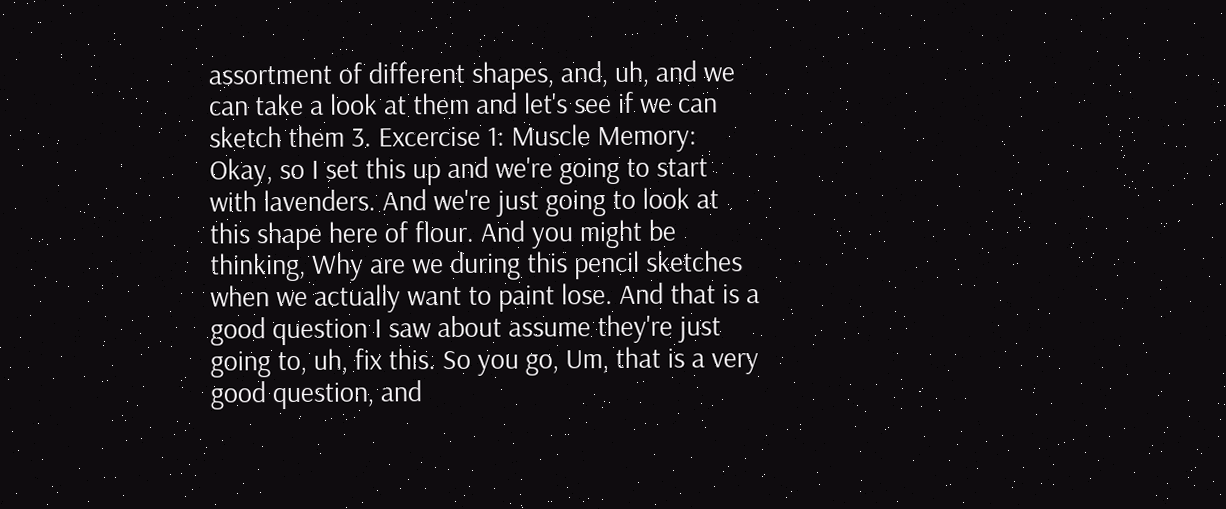assortment of different shapes, and, uh, and we can take a look at them and let's see if we can sketch them 3. Excercise 1: Muscle Memory: Okay, so I set this up and we're going to start with lavenders. And we're just going to look at this shape here of flour. And you might be thinking, Why are we during this pencil sketches when we actually want to paint lose. And that is a good question I saw about assume they're just going to, uh, fix this. So you go, Um, that is a very good question, and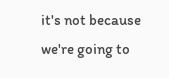it's not because we're going to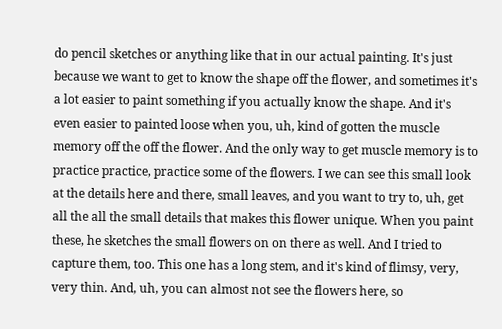do pencil sketches or anything like that in our actual painting. It's just because we want to get to know the shape off the flower, and sometimes it's a lot easier to paint something if you actually know the shape. And it's even easier to painted loose when you, uh, kind of gotten the muscle memory off the off the flower. And the only way to get muscle memory is to practice practice, practice some of the flowers. I we can see this small look at the details here and there, small leaves, and you want to try to, uh, get all the all the small details that makes this flower unique. When you paint these, he sketches the small flowers on on there as well. And I tried to capture them, too. This one has a long stem, and it's kind of flimsy, very, very thin. And, uh, you can almost not see the flowers here, so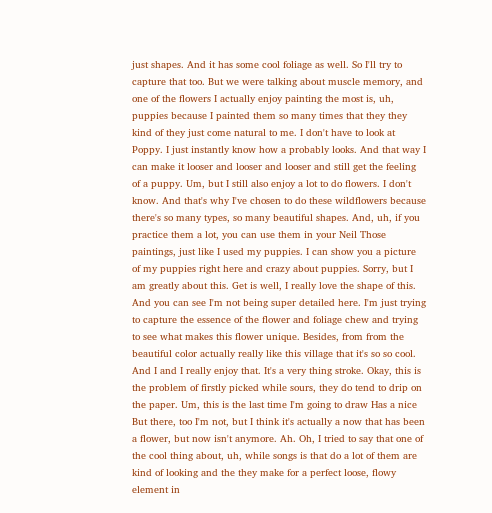just shapes. And it has some cool foliage as well. So I'll try to capture that too. But we were talking about muscle memory, and one of the flowers I actually enjoy painting the most is, uh, puppies because I painted them so many times that they they kind of they just come natural to me. I don't have to look at Poppy. I just instantly know how a probably looks. And that way I can make it looser and looser and looser and still get the feeling of a puppy. Um, but I still also enjoy a lot to do flowers. I don't know. And that's why I've chosen to do these wildflowers because there's so many types, so many beautiful shapes. And, uh, if you practice them a lot, you can use them in your Neil Those paintings, just like I used my puppies. I can show you a picture of my puppies right here and crazy about puppies. Sorry, but I am greatly about this. Get is well, I really love the shape of this. And you can see I'm not being super detailed here. I'm just trying to capture the essence of the flower and foliage chew and trying to see what makes this flower unique. Besides, from from the beautiful color actually really like this village that it's so so cool. And I and I really enjoy that. It's a very thing stroke. Okay, this is the problem of firstly picked while sours, they do tend to drip on the paper. Um, this is the last time I'm going to draw Has a nice But there, too I'm not, but I think it's actually a now that has been a flower, but now isn't anymore. Ah. Oh, I tried to say that one of the cool thing about, uh, while songs is that do a lot of them are kind of looking and the they make for a perfect loose, flowy element in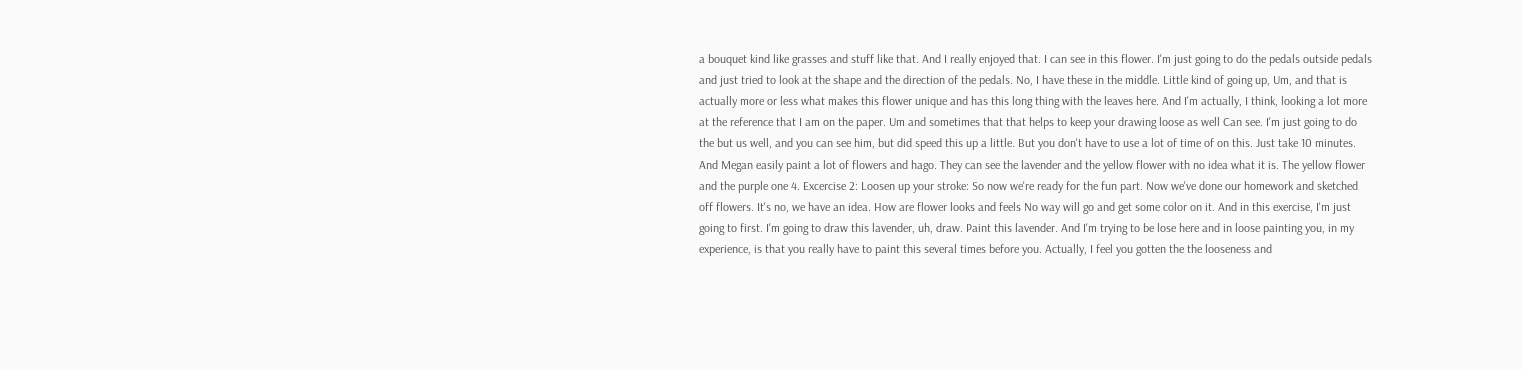a bouquet kind like grasses and stuff like that. And I really enjoyed that. I can see in this flower. I'm just going to do the pedals outside pedals and just tried to look at the shape and the direction of the pedals. No, I have these in the middle. Little kind of going up, Um, and that is actually more or less what makes this flower unique and has this long thing with the leaves here. And I'm actually, I think, looking a lot more at the reference that I am on the paper. Um and sometimes that that helps to keep your drawing loose as well Can see. I'm just going to do the but us well, and you can see him, but did speed this up a little. But you don't have to use a lot of time of on this. Just take 10 minutes. And Megan easily paint a lot of flowers and hago. They can see the lavender and the yellow flower with no idea what it is. The yellow flower and the purple one 4. Excercise 2: Loosen up your stroke: So now we're ready for the fun part. Now we've done our homework and sketched off flowers. It's no, we have an idea. How are flower looks and feels No way will go and get some color on it. And in this exercise, I'm just going to first. I'm going to draw this lavender, uh, draw. Paint this lavender. And I'm trying to be lose here and in loose painting you, in my experience, is that you really have to paint this several times before you. Actually, I feel you gotten the the looseness and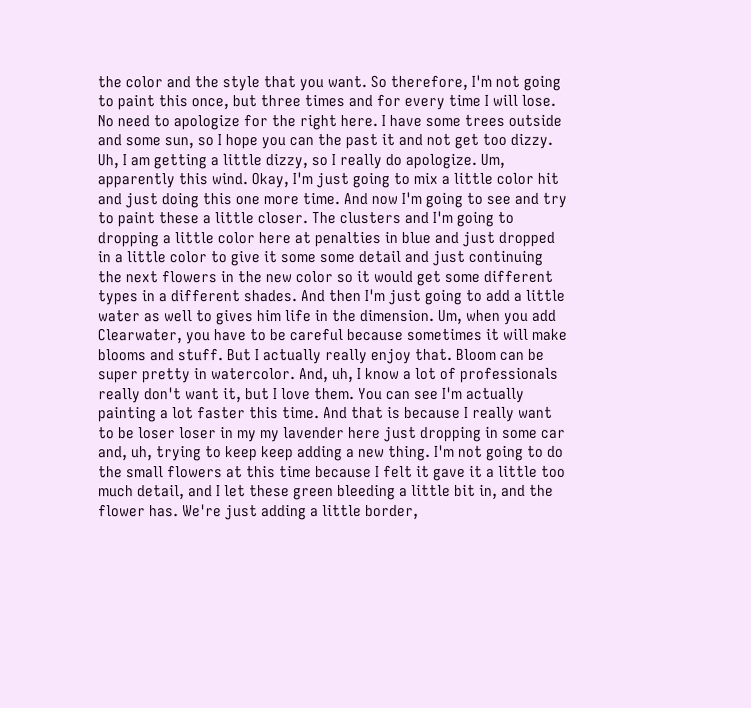the color and the style that you want. So therefore, I'm not going to paint this once, but three times and for every time I will lose. No need to apologize for the right here. I have some trees outside and some sun, so I hope you can the past it and not get too dizzy. Uh, I am getting a little dizzy, so I really do apologize. Um, apparently this wind. Okay, I'm just going to mix a little color hit and just doing this one more time. And now I'm going to see and try to paint these a little closer. The clusters and I'm going to dropping a little color here at penalties in blue and just dropped in a little color to give it some some detail and just continuing the next flowers in the new color so it would get some different types in a different shades. And then I'm just going to add a little water as well to gives him life in the dimension. Um, when you add Clearwater, you have to be careful because sometimes it will make blooms and stuff. But I actually really enjoy that. Bloom can be super pretty in watercolor. And, uh, I know a lot of professionals really don't want it, but I love them. You can see I'm actually painting a lot faster this time. And that is because I really want to be loser loser in my my lavender here just dropping in some car and, uh, trying to keep keep adding a new thing. I'm not going to do the small flowers at this time because I felt it gave it a little too much detail, and I let these green bleeding a little bit in, and the flower has. We're just adding a little border,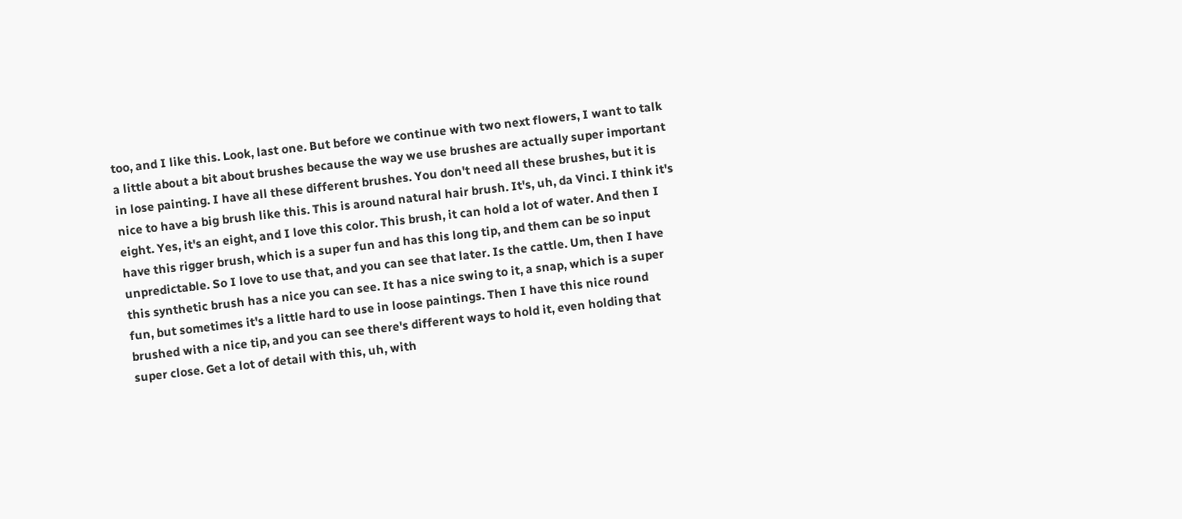too, and I like this. Look, last one. But before we continue with two next flowers, I want to talk a little about a bit about brushes because the way we use brushes are actually super important in lose painting. I have all these different brushes. You don't need all these brushes, but it is nice to have a big brush like this. This is around natural hair brush. It's, uh, da Vinci. I think it's eight. Yes, it's an eight, and I love this color. This brush, it can hold a lot of water. And then I have this rigger brush, which is a super fun and has this long tip, and them can be so input unpredictable. So I love to use that, and you can see that later. Is the cattle. Um, then I have this synthetic brush has a nice you can see. It has a nice swing to it, a snap, which is a super fun, but sometimes it's a little hard to use in loose paintings. Then I have this nice round brushed with a nice tip, and you can see there's different ways to hold it, even holding that super close. Get a lot of detail with this, uh, with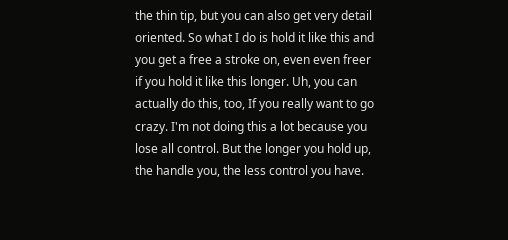the thin tip, but you can also get very detail oriented. So what I do is hold it like this and you get a free a stroke on, even even freer if you hold it like this longer. Uh, you can actually do this, too, If you really want to go crazy. I'm not doing this a lot because you lose all control. But the longer you hold up, the handle you, the less control you have.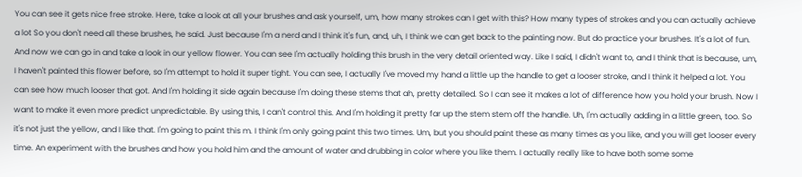You can see it gets nice free stroke. Here, take a look at all your brushes and ask yourself, um, how many strokes can I get with this? How many types of strokes and you can actually achieve a lot So you don't need all these brushes, he said. Just because I'm a nerd and I think it's fun, and, uh, I think we can get back to the painting now. But do practice your brushes. It's a lot of fun. And now we can go in and take a look in our yellow flower. You can see I'm actually holding this brush in the very detail oriented way. Like I said, I didn't want to, and I think that is because, um, I haven't painted this flower before, so I'm attempt to hold it super tight. You can see, I actually I've moved my hand a little up the handle to get a looser stroke, and I think it helped a lot. You can see how much looser that got. And I'm holding it side again because I'm doing these stems that ah, pretty detailed. So I can see it makes a lot of difference how you hold your brush. Now I want to make it even more predict unpredictable. By using this, I can't control this. And I'm holding it pretty far up the stem stem off the handle. Uh, I'm actually adding in a little green, too. So it's not just the yellow, and I like that. I'm going to paint this m. I think I'm only going paint this two times. Um, but you should paint these as many times as you like, and you will get looser every time. An experiment with the brushes and how you hold him and the amount of water and drubbing in color where you like them. I actually really like to have both some some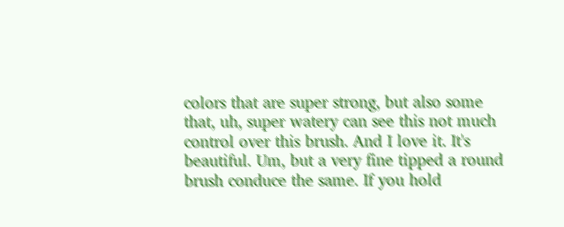colors that are super strong, but also some that, uh, super watery can see this not much control over this brush. And I love it. It's beautiful. Um, but a very fine tipped a round brush conduce the same. If you hold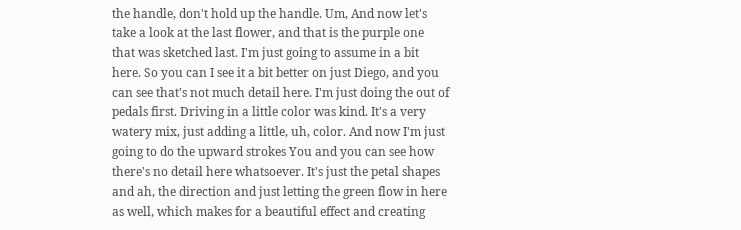the handle, don't hold up the handle. Um, And now let's take a look at the last flower, and that is the purple one that was sketched last. I'm just going to assume in a bit here. So you can I see it a bit better on just Diego, and you can see that's not much detail here. I'm just doing the out of pedals first. Driving in a little color was kind. It's a very watery mix, just adding a little, uh, color. And now I'm just going to do the upward strokes You and you can see how there's no detail here whatsoever. It's just the petal shapes and ah, the direction and just letting the green flow in here as well, which makes for a beautiful effect and creating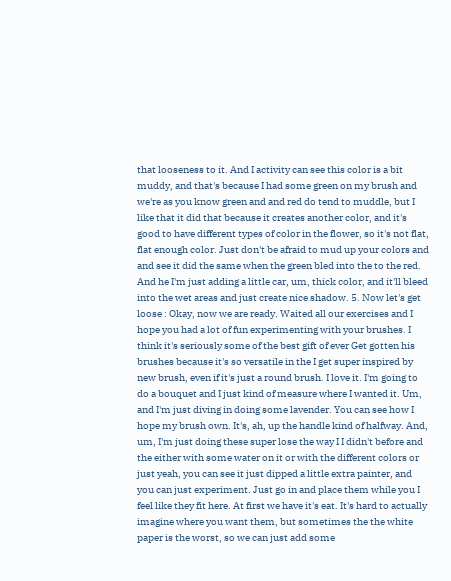that looseness to it. And I activity can see this color is a bit muddy, and that's because I had some green on my brush and we're as you know green and and red do tend to muddle, but I like that it did that because it creates another color, and it's good to have different types of color in the flower, so it's not flat, flat enough color. Just don't be afraid to mud up your colors and and see it did the same when the green bled into the to the red. And he I'm just adding a little car, um, thick color, and it'll bleed into the wet areas and just create nice shadow. 5. Now let's get loose : Okay, now we are ready. Waited all our exercises and I hope you had a lot of fun experimenting with your brushes. I think it's seriously some of the best gift of ever Get gotten his brushes because it's so versatile in the I get super inspired by new brush, even if it's just a round brush. I love it. I'm going to do a bouquet and I just kind of measure where I wanted it. Um, and I'm just diving in doing some lavender. You can see how I hope my brush own. It's, ah, up the handle kind of halfway. And, um, I'm just doing these super lose the way I I didn't before and the either with some water on it or with the different colors or just yeah, you can see it just dipped a little extra painter, and you can just experiment. Just go in and place them while you I feel like they fit here. At first we have it's eat. It's hard to actually imagine where you want them, but sometimes the the white paper is the worst, so we can just add some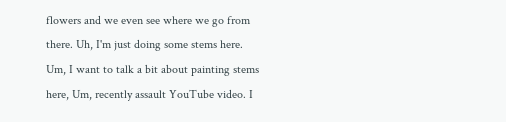flowers and we even see where we go from there. Uh, I'm just doing some stems here. Um, I want to talk a bit about painting stems here, Um, recently assault YouTube video. I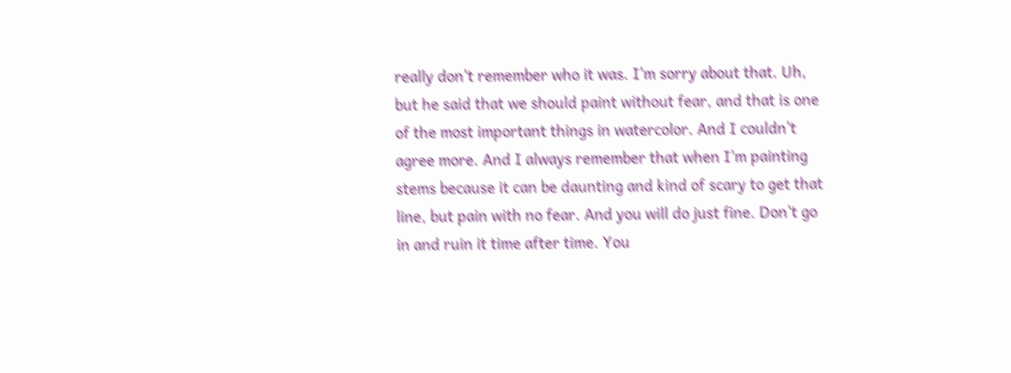really don't remember who it was. I'm sorry about that. Uh, but he said that we should paint without fear, and that is one of the most important things in watercolor. And I couldn't agree more. And I always remember that when I'm painting stems because it can be daunting and kind of scary to get that line, but pain with no fear. And you will do just fine. Don't go in and ruin it time after time. You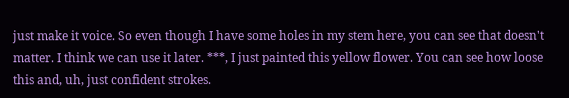just make it voice. So even though I have some holes in my stem here, you can see that doesn't matter. I think we can use it later. ***, I just painted this yellow flower. You can see how loose this and, uh, just confident strokes.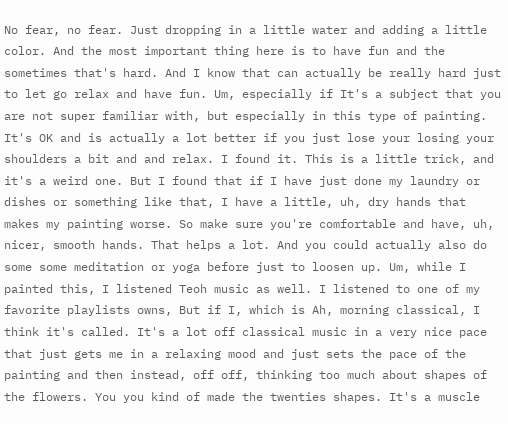No fear, no fear. Just dropping in a little water and adding a little color. And the most important thing here is to have fun and the sometimes that's hard. And I know that can actually be really hard just to let go relax and have fun. Um, especially if It's a subject that you are not super familiar with, but especially in this type of painting. It's OK and is actually a lot better if you just lose your losing your shoulders a bit and and relax. I found it. This is a little trick, and it's a weird one. But I found that if I have just done my laundry or dishes or something like that, I have a little, uh, dry hands that makes my painting worse. So make sure you're comfortable and have, uh, nicer, smooth hands. That helps a lot. And you could actually also do some some meditation or yoga before just to loosen up. Um, while I painted this, I listened Teoh music as well. I listened to one of my favorite playlists owns, But if I, which is Ah, morning classical, I think it's called. It's a lot off classical music in a very nice pace that just gets me in a relaxing mood and just sets the pace of the painting and then instead, off off, thinking too much about shapes of the flowers. You you kind of made the twenties shapes. It's a muscle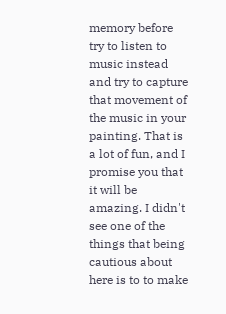memory before try to listen to music instead and try to capture that movement of the music in your painting. That is a lot of fun, and I promise you that it will be amazing. I didn't see one of the things that being cautious about here is to to make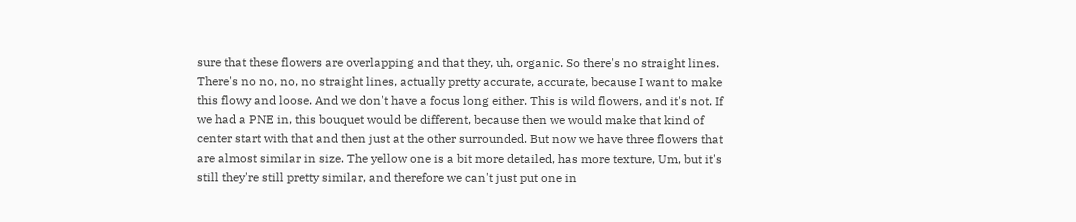sure that these flowers are overlapping and that they, uh, organic. So there's no straight lines. There's no no, no, no straight lines, actually pretty accurate, accurate, because I want to make this flowy and loose. And we don't have a focus long either. This is wild flowers, and it's not. If we had a PNE in, this bouquet would be different, because then we would make that kind of center start with that and then just at the other surrounded. But now we have three flowers that are almost similar in size. The yellow one is a bit more detailed, has more texture, Um, but it's still they're still pretty similar, and therefore we can't just put one in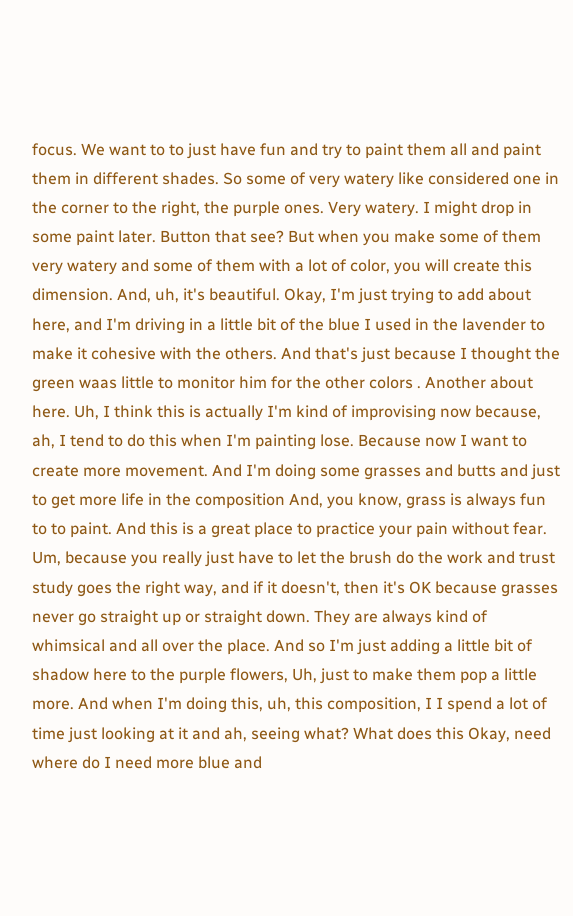focus. We want to to just have fun and try to paint them all and paint them in different shades. So some of very watery like considered one in the corner to the right, the purple ones. Very watery. I might drop in some paint later. Button that see? But when you make some of them very watery and some of them with a lot of color, you will create this dimension. And, uh, it's beautiful. Okay, I'm just trying to add about here, and I'm driving in a little bit of the blue I used in the lavender to make it cohesive with the others. And that's just because I thought the green waas little to monitor him for the other colors . Another about here. Uh, I think this is actually I'm kind of improvising now because, ah, I tend to do this when I'm painting lose. Because now I want to create more movement. And I'm doing some grasses and butts and just to get more life in the composition And, you know, grass is always fun to to paint. And this is a great place to practice your pain without fear. Um, because you really just have to let the brush do the work and trust study goes the right way, and if it doesn't, then it's OK because grasses never go straight up or straight down. They are always kind of whimsical and all over the place. And so I'm just adding a little bit of shadow here to the purple flowers, Uh, just to make them pop a little more. And when I'm doing this, uh, this composition, I I spend a lot of time just looking at it and ah, seeing what? What does this Okay, need where do I need more blue and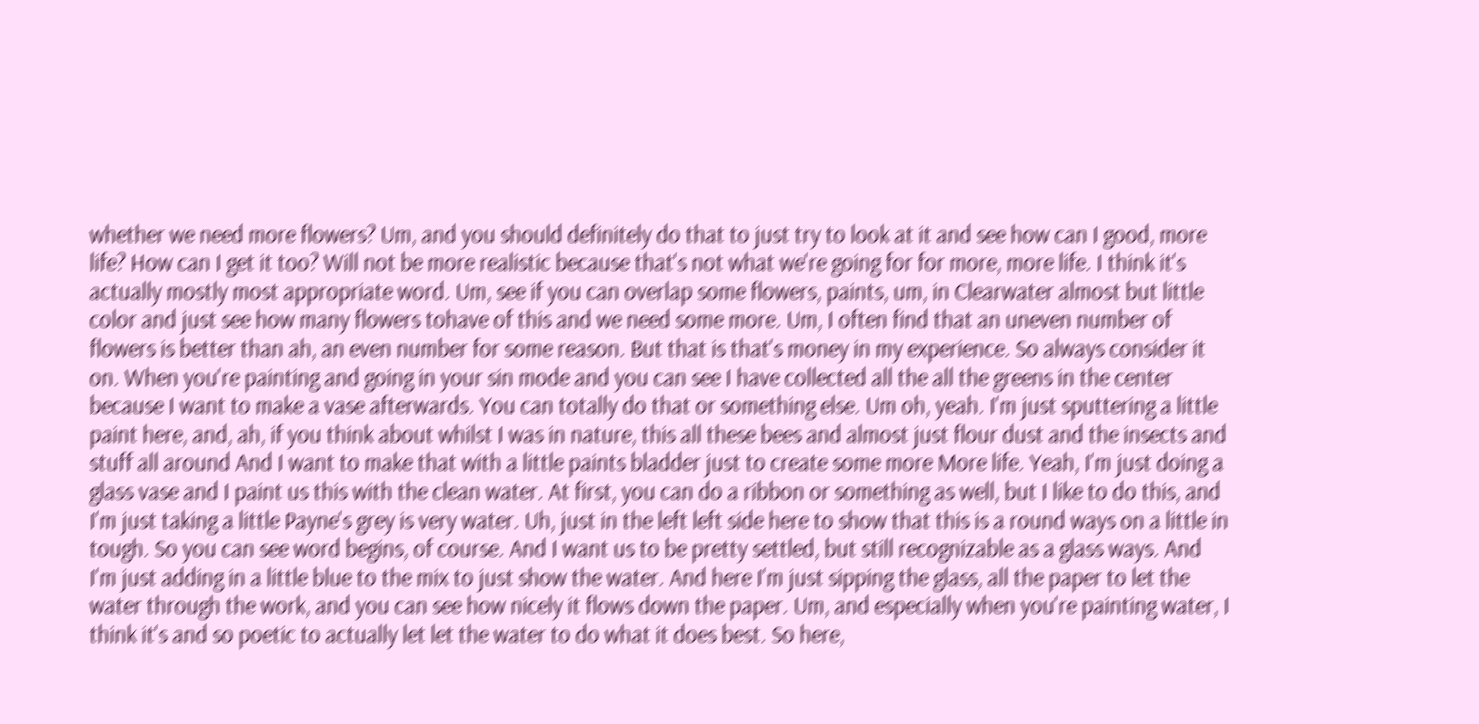whether we need more flowers? Um, and you should definitely do that to just try to look at it and see how can I good, more life? How can I get it too? Will not be more realistic because that's not what we're going for for more, more life. I think it's actually mostly most appropriate word. Um, see if you can overlap some flowers, paints, um, in Clearwater almost but little color and just see how many flowers tohave of this and we need some more. Um, I often find that an uneven number of flowers is better than ah, an even number for some reason. But that is that's money in my experience. So always consider it on. When you're painting and going in your sin mode and you can see I have collected all the all the greens in the center because I want to make a vase afterwards. You can totally do that or something else. Um oh, yeah. I'm just sputtering a little paint here, and, ah, if you think about whilst I was in nature, this all these bees and almost just flour dust and the insects and stuff all around And I want to make that with a little paints bladder just to create some more More life. Yeah, I'm just doing a glass vase and I paint us this with the clean water. At first, you can do a ribbon or something as well, but I like to do this, and I'm just taking a little Payne's grey is very water. Uh, just in the left left side here to show that this is a round ways on a little in tough. So you can see word begins, of course. And I want us to be pretty settled, but still recognizable as a glass ways. And I'm just adding in a little blue to the mix to just show the water. And here I'm just sipping the glass, all the paper to let the water through the work, and you can see how nicely it flows down the paper. Um, and especially when you're painting water, I think it's and so poetic to actually let let the water to do what it does best. So here,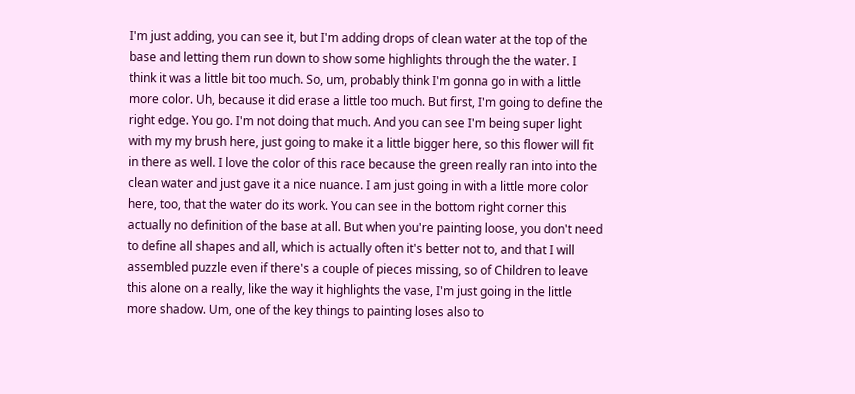I'm just adding, you can see it, but I'm adding drops of clean water at the top of the base and letting them run down to show some highlights through the the water. I think it was a little bit too much. So, um, probably think I'm gonna go in with a little more color. Uh, because it did erase a little too much. But first, I'm going to define the right edge. You go. I'm not doing that much. And you can see I'm being super light with my my brush here, just going to make it a little bigger here, so this flower will fit in there as well. I love the color of this race because the green really ran into into the clean water and just gave it a nice nuance. I am just going in with a little more color here, too, that the water do its work. You can see in the bottom right corner this actually no definition of the base at all. But when you're painting loose, you don't need to define all shapes and all, which is actually often it's better not to, and that I will assembled puzzle even if there's a couple of pieces missing, so of Children to leave this alone on a really, like the way it highlights the vase, I'm just going in the little more shadow. Um, one of the key things to painting loses also to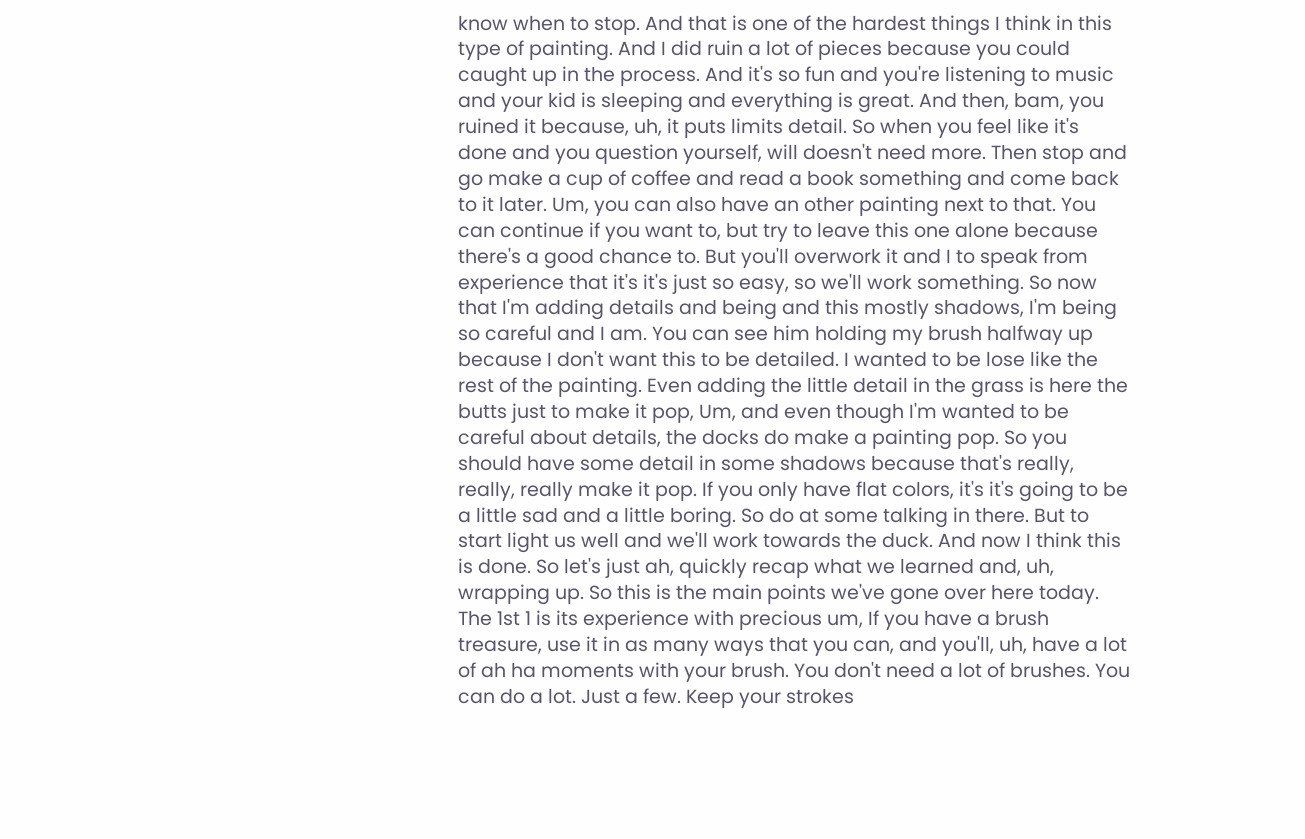know when to stop. And that is one of the hardest things I think in this type of painting. And I did ruin a lot of pieces because you could caught up in the process. And it's so fun and you're listening to music and your kid is sleeping and everything is great. And then, bam, you ruined it because, uh, it puts limits detail. So when you feel like it's done and you question yourself, will doesn't need more. Then stop and go make a cup of coffee and read a book something and come back to it later. Um, you can also have an other painting next to that. You can continue if you want to, but try to leave this one alone because there's a good chance to. But you'll overwork it and I to speak from experience that it's it's just so easy, so we'll work something. So now that I'm adding details and being and this mostly shadows, I'm being so careful and I am. You can see him holding my brush halfway up because I don't want this to be detailed. I wanted to be lose like the rest of the painting. Even adding the little detail in the grass is here the butts just to make it pop, Um, and even though I'm wanted to be careful about details, the docks do make a painting pop. So you should have some detail in some shadows because that's really, really, really make it pop. If you only have flat colors, it's it's going to be a little sad and a little boring. So do at some talking in there. But to start light us well and we'll work towards the duck. And now I think this is done. So let's just ah, quickly recap what we learned and, uh, wrapping up. So this is the main points we've gone over here today. The 1st 1 is its experience with precious um, If you have a brush treasure, use it in as many ways that you can, and you'll, uh, have a lot of ah ha moments with your brush. You don't need a lot of brushes. You can do a lot. Just a few. Keep your strokes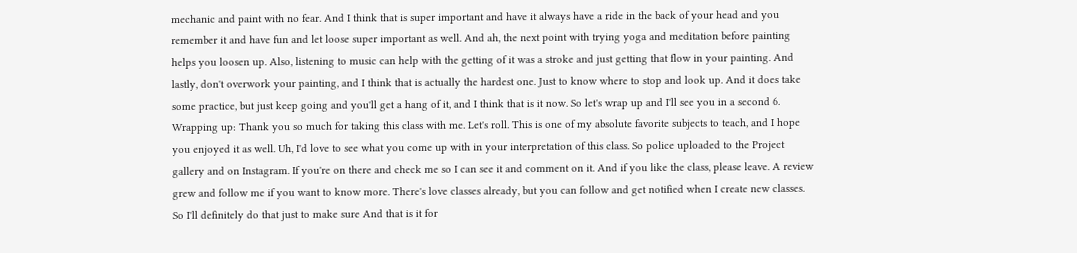mechanic and paint with no fear. And I think that is super important and have it always have a ride in the back of your head and you remember it and have fun and let loose super important as well. And ah, the next point with trying yoga and meditation before painting helps you loosen up. Also, listening to music can help with the getting of it was a stroke and just getting that flow in your painting. And lastly, don't overwork your painting, and I think that is actually the hardest one. Just to know where to stop and look up. And it does take some practice, but just keep going and you'll get a hang of it, and I think that is it now. So let's wrap up and I'll see you in a second 6. Wrapping up: Thank you so much for taking this class with me. Let's roll. This is one of my absolute favorite subjects to teach, and I hope you enjoyed it as well. Uh, I'd love to see what you come up with in your interpretation of this class. So police uploaded to the Project gallery and on Instagram. If you're on there and check me so I can see it and comment on it. And if you like the class, please leave. A review grew and follow me if you want to know more. There's love classes already, but you can follow and get notified when I create new classes. So I'll definitely do that just to make sure And that is it for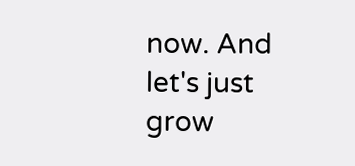now. And let's just grow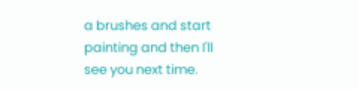a brushes and start painting and then I'll see you next time.